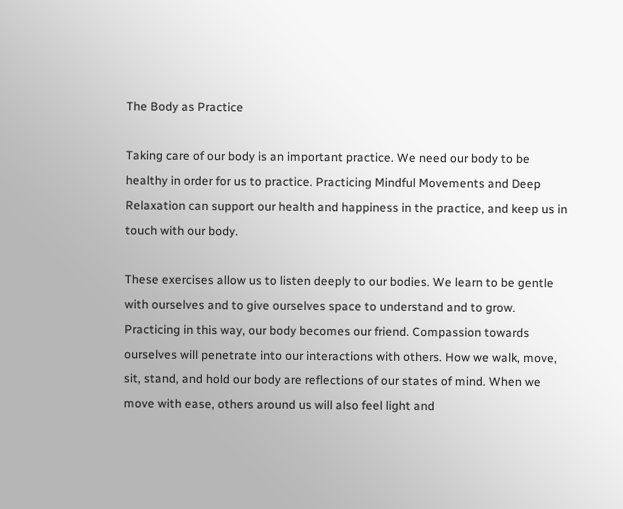The Body as Practice

Taking care of our body is an important practice. We need our body to be healthy in order for us to practice. Practicing Mindful Movements and Deep Relaxation can support our health and happiness in the practice, and keep us in touch with our body.

These exercises allow us to listen deeply to our bodies. We learn to be gentle with ourselves and to give ourselves space to understand and to grow. Practicing in this way, our body becomes our friend. Compassion towards ourselves will penetrate into our interactions with others. How we walk, move, sit, stand, and hold our body are reflections of our states of mind. When we move with ease, others around us will also feel light and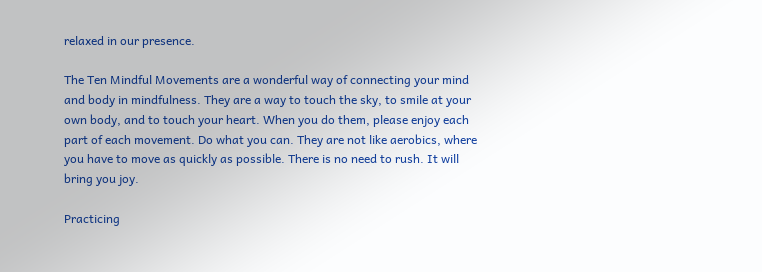relaxed in our presence.

The Ten Mindful Movements are a wonderful way of connecting your mind and body in mindfulness. They are a way to touch the sky, to smile at your own body, and to touch your heart. When you do them, please enjoy each part of each movement. Do what you can. They are not like aerobics, where you have to move as quickly as possible. There is no need to rush. It will bring you joy.

Practicing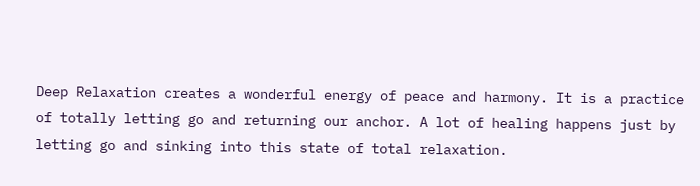Deep Relaxation creates a wonderful energy of peace and harmony. It is a practice of totally letting go and returning our anchor. A lot of healing happens just by letting go and sinking into this state of total relaxation.